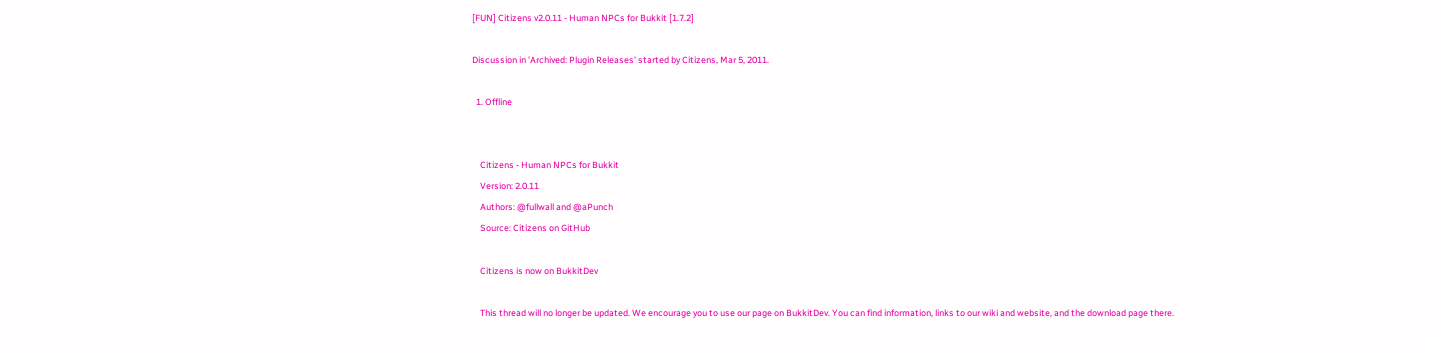[FUN] Citizens v2.0.11 - Human NPCs for Bukkit [1.7.2]

Discussion in 'Archived: Plugin Releases' started by Citizens, Mar 5, 2011.

  1. Offline


    Citizens - Human NPCs for Bukkit
    Version: 2.0.11
    Authors: @fullwall and @aPunch
    Source: Citizens on GitHub

    Citizens is now on BukkitDev

    This thread will no longer be updated. We encourage you to use our page on BukkitDev. You can find information, links to our wiki and website, and the download page there.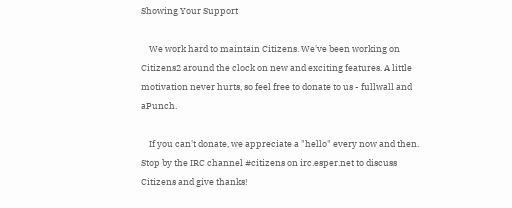Showing Your Support

    We work hard to maintain Citizens. We've been working on Citizens2 around the clock on new and exciting features. A little motivation never hurts, so feel free to donate to us - fullwall and aPunch.

    If you can't donate, we appreciate a "hello" every now and then. Stop by the IRC channel #citizens on irc.esper.net to discuss Citizens and give thanks!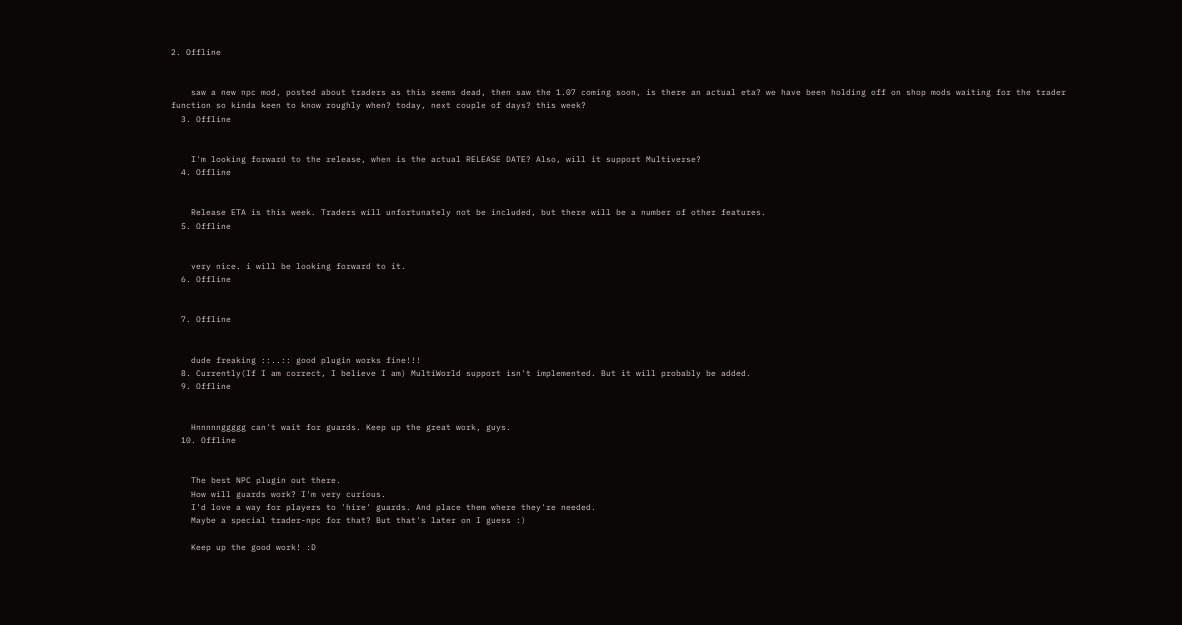2. Offline


    saw a new npc mod, posted about traders as this seems dead, then saw the 1.07 coming soon, is there an actual eta? we have been holding off on shop mods waiting for the trader function so kinda keen to know roughly when? today, next couple of days? this week?
  3. Offline


    I'm looking forward to the release, when is the actual RELEASE DATE? Also, will it support Multiverse?
  4. Offline


    Release ETA is this week. Traders will unfortunately not be included, but there will be a number of other features.
  5. Offline


    very nice. i will be looking forward to it.
  6. Offline


  7. Offline


    dude freaking ::..:: good plugin works fine!!!
  8. Currently(If I am correct, I believe I am) MultiWorld support isn't implemented. But it will probably be added.
  9. Offline


    Hnnnnnggggg can't wait for guards. Keep up the great work, guys.
  10. Offline


    The best NPC plugin out there.
    How will guards work? I'm very curious.
    I'd love a way for players to 'hire' guards. And place them where they're needed.
    Maybe a special trader-npc for that? But that's later on I guess :)

    Keep up the good work! :D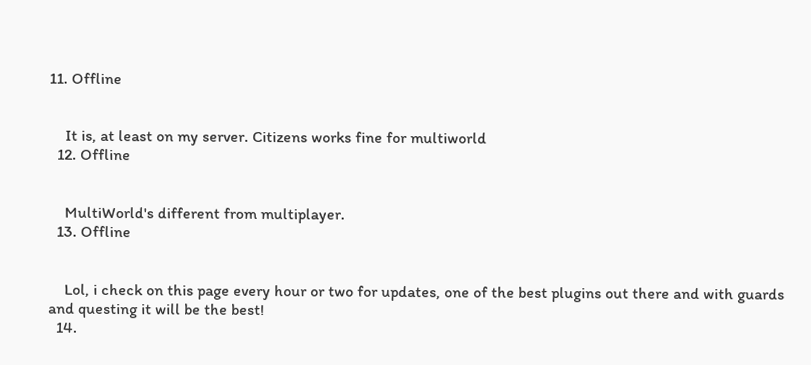11. Offline


    It is, at least on my server. Citizens works fine for multiworld
  12. Offline


    MultiWorld's different from multiplayer.
  13. Offline


    Lol, i check on this page every hour or two for updates, one of the best plugins out there and with guards and questing it will be the best!
  14.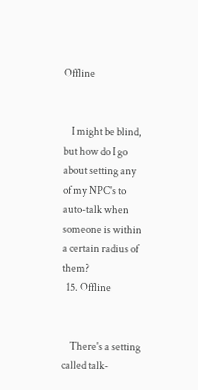Offline


    I might be blind, but how do I go about setting any of my NPC's to auto-talk when someone is within a certain radius of them?
  15. Offline


    There's a setting called talk-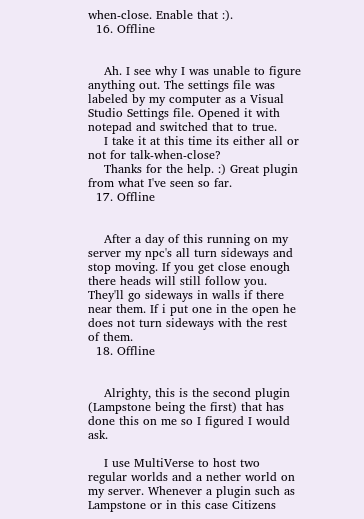when-close. Enable that :).
  16. Offline


    Ah. I see why I was unable to figure anything out. The settings file was labeled by my computer as a Visual Studio Settings file. Opened it with notepad and switched that to true.
    I take it at this time its either all or not for talk-when-close?
    Thanks for the help. :) Great plugin from what I've seen so far.
  17. Offline


    After a day of this running on my server my npc's all turn sideways and stop moving. If you get close enough there heads will still follow you. They'll go sideways in walls if there near them. If i put one in the open he does not turn sideways with the rest of them.
  18. Offline


    Alrighty, this is the second plugin (Lampstone being the first) that has done this on me so I figured I would ask.

    I use MultiVerse to host two regular worlds and a nether world on my server. Whenever a plugin such as Lampstone or in this case Citizens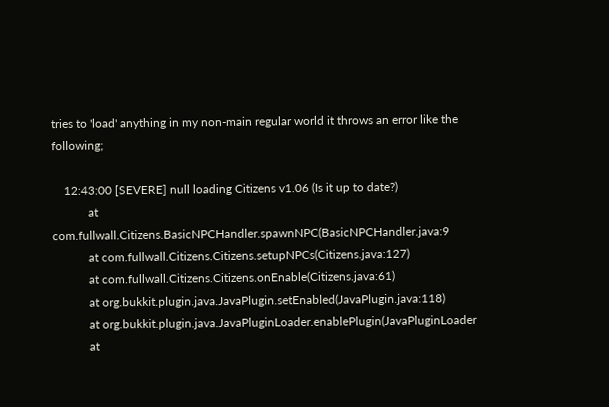tries to 'load' anything in my non-main regular world it throws an error like the following;

    12:43:00 [SEVERE] null loading Citizens v1.06 (Is it up to date?)
            at com.fullwall.Citizens.BasicNPCHandler.spawnNPC(BasicNPCHandler.java:9
            at com.fullwall.Citizens.Citizens.setupNPCs(Citizens.java:127)
            at com.fullwall.Citizens.Citizens.onEnable(Citizens.java:61)
            at org.bukkit.plugin.java.JavaPlugin.setEnabled(JavaPlugin.java:118)
            at org.bukkit.plugin.java.JavaPluginLoader.enablePlugin(JavaPluginLoader
            at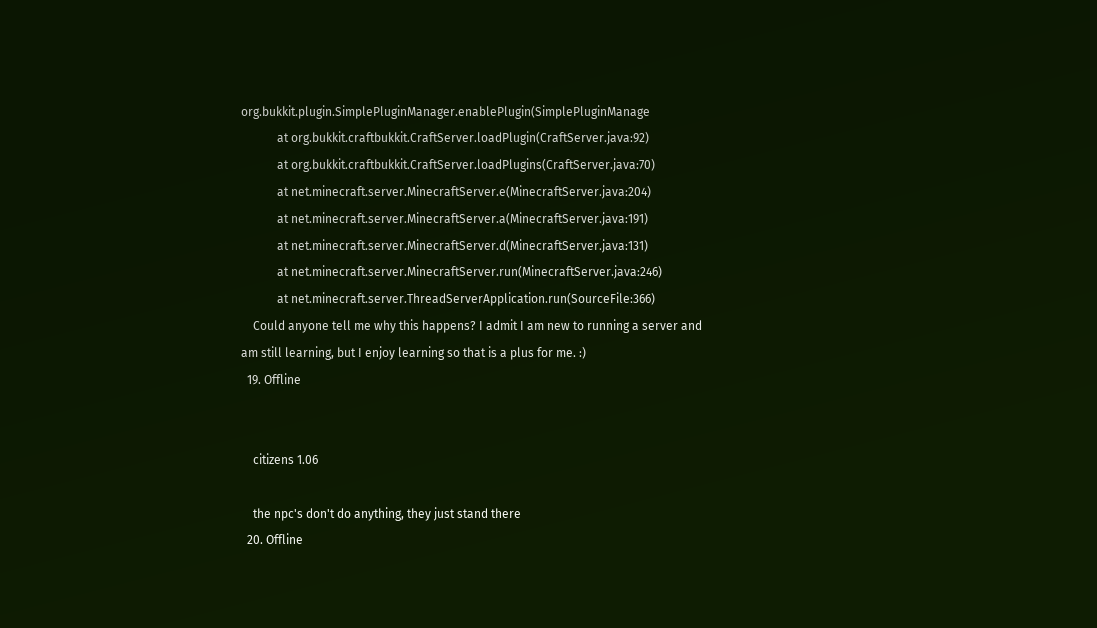org.bukkit.plugin.SimplePluginManager.enablePlugin(SimplePluginManage
            at org.bukkit.craftbukkit.CraftServer.loadPlugin(CraftServer.java:92)
            at org.bukkit.craftbukkit.CraftServer.loadPlugins(CraftServer.java:70)
            at net.minecraft.server.MinecraftServer.e(MinecraftServer.java:204)
            at net.minecraft.server.MinecraftServer.a(MinecraftServer.java:191)
            at net.minecraft.server.MinecraftServer.d(MinecraftServer.java:131)
            at net.minecraft.server.MinecraftServer.run(MinecraftServer.java:246)
            at net.minecraft.server.ThreadServerApplication.run(SourceFile:366)
    Could anyone tell me why this happens? I admit I am new to running a server and am still learning, but I enjoy learning so that is a plus for me. :)
  19. Offline


    citizens 1.06

    the npc's don't do anything, they just stand there
  20. Offline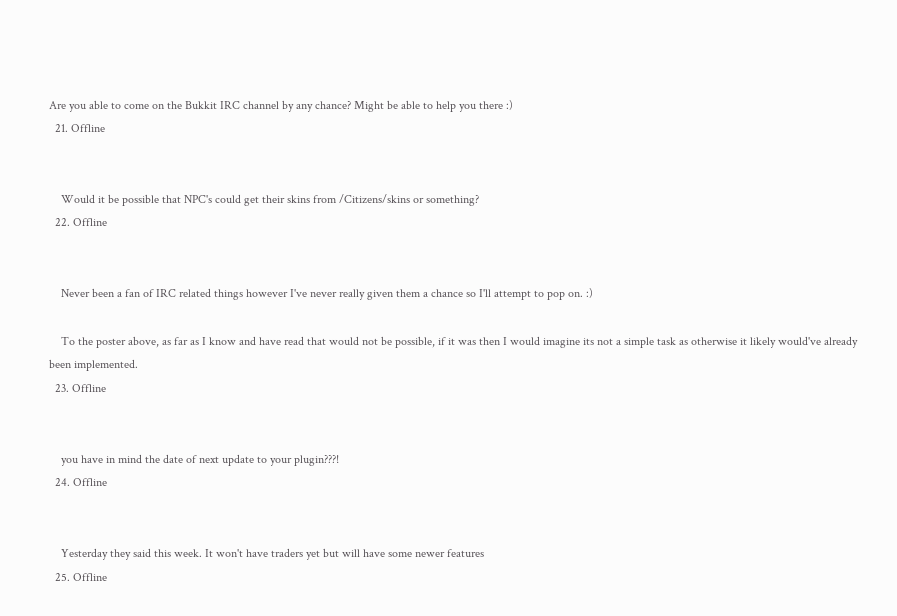Are you able to come on the Bukkit IRC channel by any chance? Might be able to help you there :)
  21. Offline


    Would it be possible that NPC's could get their skins from /Citizens/skins or something?
  22. Offline


    Never been a fan of IRC related things however I've never really given them a chance so I'll attempt to pop on. :)

    To the poster above, as far as I know and have read that would not be possible, if it was then I would imagine its not a simple task as otherwise it likely would've already been implemented.
  23. Offline


    you have in mind the date of next update to your plugin???!
  24. Offline


    Yesterday they said this week. It won't have traders yet but will have some newer features
  25. Offline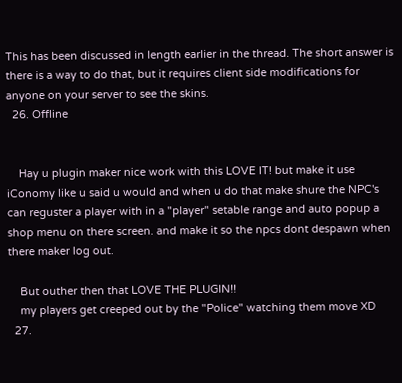This has been discussed in length earlier in the thread. The short answer is there is a way to do that, but it requires client side modifications for anyone on your server to see the skins.
  26. Offline


    Hay u plugin maker nice work with this LOVE IT! but make it use iConomy like u said u would and when u do that make shure the NPC's can reguster a player with in a "player" setable range and auto popup a shop menu on there screen. and make it so the npcs dont despawn when there maker log out.

    But outher then that LOVE THE PLUGIN!!
    my players get creeped out by the "Police" watching them move XD
  27.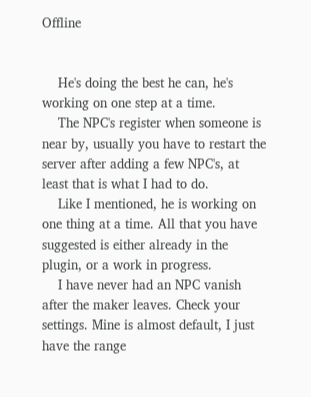Offline


    He's doing the best he can, he's working on one step at a time.
    The NPC's register when someone is near by, usually you have to restart the server after adding a few NPC's, at least that is what I had to do.
    Like I mentioned, he is working on one thing at a time. All that you have suggested is either already in the plugin, or a work in progress.
    I have never had an NPC vanish after the maker leaves. Check your settings. Mine is almost default, I just have the range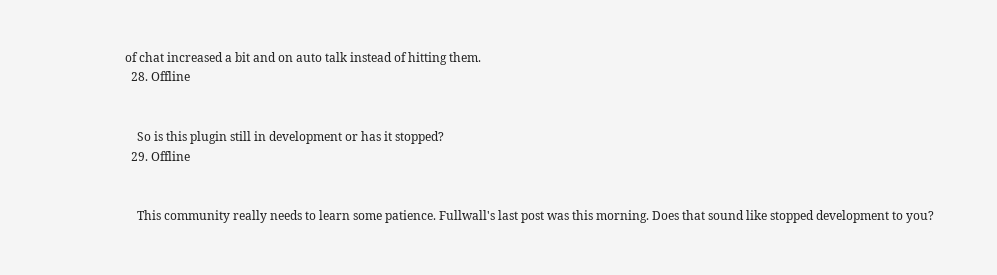of chat increased a bit and on auto talk instead of hitting them.
  28. Offline


    So is this plugin still in development or has it stopped?
  29. Offline


    This community really needs to learn some patience. Fullwall's last post was this morning. Does that sound like stopped development to you?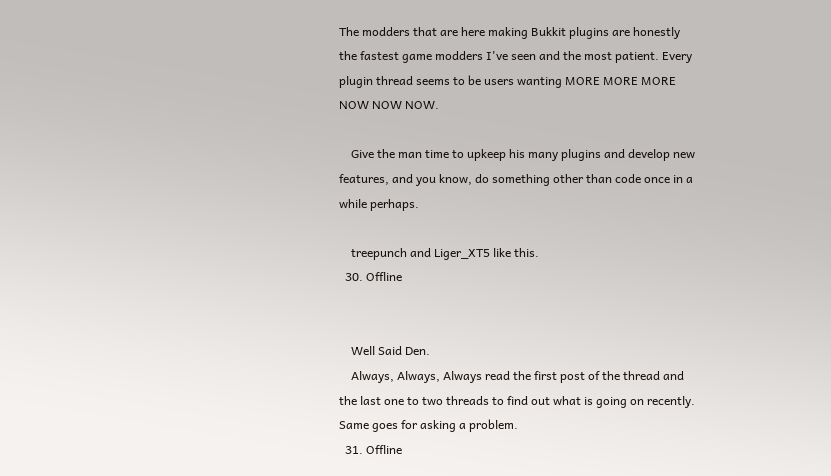The modders that are here making Bukkit plugins are honestly the fastest game modders I've seen and the most patient. Every plugin thread seems to be users wanting MORE MORE MORE NOW NOW NOW.

    Give the man time to upkeep his many plugins and develop new features, and you know, do something other than code once in a while perhaps.

    treepunch and Liger_XT5 like this.
  30. Offline


    Well Said Den.
    Always, Always, Always read the first post of the thread and the last one to two threads to find out what is going on recently. Same goes for asking a problem.
  31. Offline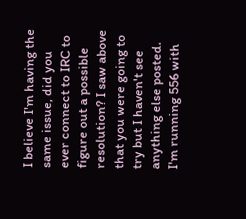I believe I'm having the same issue, did you ever connect to IRC to figure out a possible resolution? I saw above that you were going to try but I haven't see anything else posted. I'm running 556 with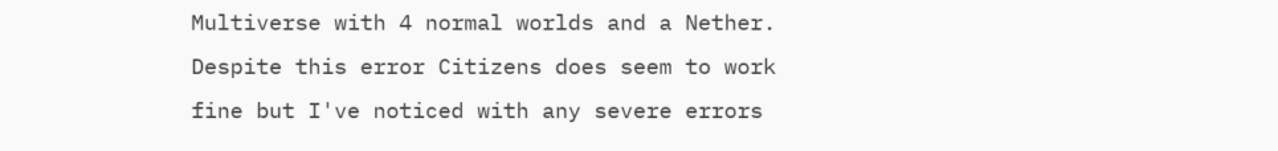Multiverse with 4 normal worlds and a Nether. Despite this error Citizens does seem to work fine but I've noticed with any severe errors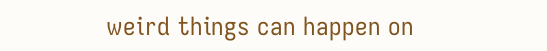weird things can happen on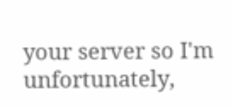your server so I'm unfortunately,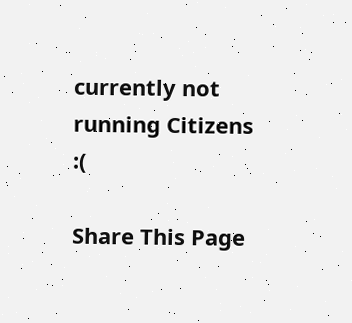currently not running Citizens :(

Share This Page